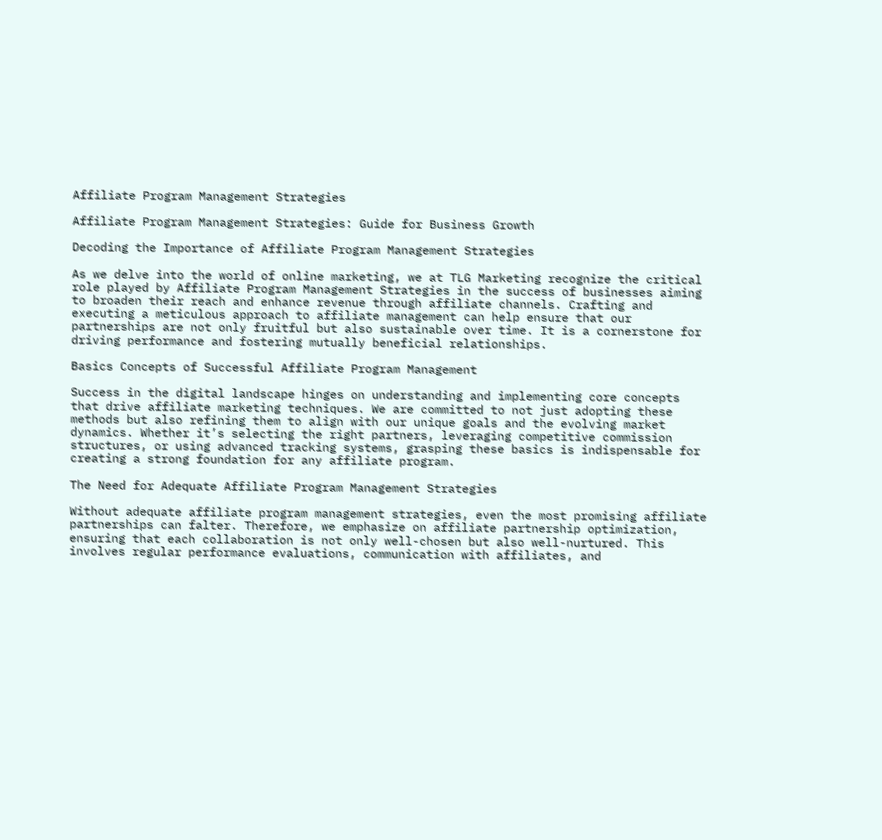Affiliate Program Management Strategies

Affiliate Program Management Strategies: Guide for Business Growth

Decoding the Importance of Affiliate Program Management Strategies

As we delve into the world of online marketing, we at TLG Marketing recognize the critical role played by Affiliate Program Management Strategies in the success of businesses aiming to broaden their reach and enhance revenue through affiliate channels. Crafting and executing a meticulous approach to affiliate management can help ensure that our partnerships are not only fruitful but also sustainable over time. It is a cornerstone for driving performance and fostering mutually beneficial relationships.

Basics Concepts of Successful Affiliate Program Management

Success in the digital landscape hinges on understanding and implementing core concepts that drive affiliate marketing techniques. We are committed to not just adopting these methods but also refining them to align with our unique goals and the evolving market dynamics. Whether it’s selecting the right partners, leveraging competitive commission structures, or using advanced tracking systems, grasping these basics is indispensable for creating a strong foundation for any affiliate program.

The Need for Adequate Affiliate Program Management Strategies

Without adequate affiliate program management strategies, even the most promising affiliate partnerships can falter. Therefore, we emphasize on affiliate partnership optimization, ensuring that each collaboration is not only well-chosen but also well-nurtured. This involves regular performance evaluations, communication with affiliates, and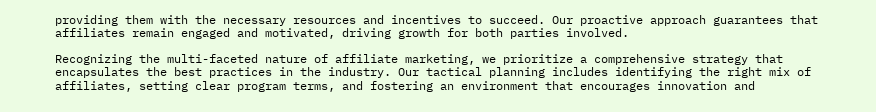providing them with the necessary resources and incentives to succeed. Our proactive approach guarantees that affiliates remain engaged and motivated, driving growth for both parties involved.

Recognizing the multi-faceted nature of affiliate marketing, we prioritize a comprehensive strategy that encapsulates the best practices in the industry. Our tactical planning includes identifying the right mix of affiliates, setting clear program terms, and fostering an environment that encourages innovation and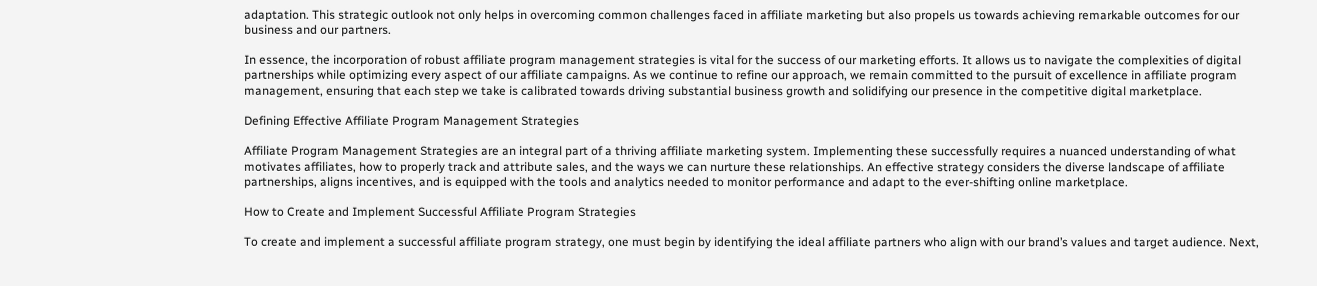adaptation. This strategic outlook not only helps in overcoming common challenges faced in affiliate marketing but also propels us towards achieving remarkable outcomes for our business and our partners.

In essence, the incorporation of robust affiliate program management strategies is vital for the success of our marketing efforts. It allows us to navigate the complexities of digital partnerships while optimizing every aspect of our affiliate campaigns. As we continue to refine our approach, we remain committed to the pursuit of excellence in affiliate program management, ensuring that each step we take is calibrated towards driving substantial business growth and solidifying our presence in the competitive digital marketplace.

Defining Effective Affiliate Program Management Strategies

Affiliate Program Management Strategies are an integral part of a thriving affiliate marketing system. Implementing these successfully requires a nuanced understanding of what motivates affiliates, how to properly track and attribute sales, and the ways we can nurture these relationships. An effective strategy considers the diverse landscape of affiliate partnerships, aligns incentives, and is equipped with the tools and analytics needed to monitor performance and adapt to the ever-shifting online marketplace.

How to Create and Implement Successful Affiliate Program Strategies

To create and implement a successful affiliate program strategy, one must begin by identifying the ideal affiliate partners who align with our brand’s values and target audience. Next,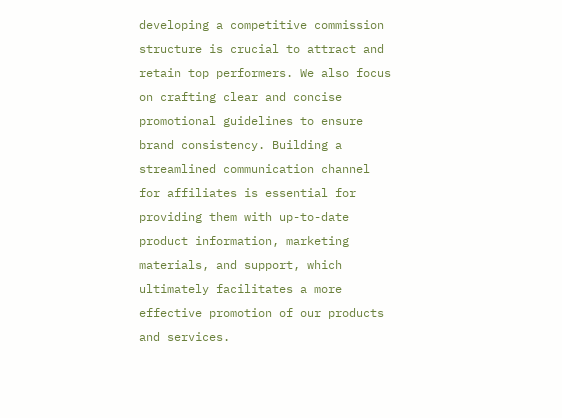developing a competitive commission structure is crucial to attract and retain top performers. We also focus on crafting clear and concise promotional guidelines to ensure brand consistency. Building a streamlined communication channel for affiliates is essential for providing them with up-to-date product information, marketing materials, and support, which ultimately facilitates a more effective promotion of our products and services.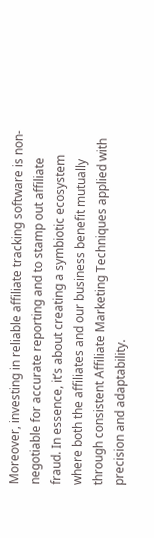Moreover, investing in reliable affiliate tracking software is non-negotiable for accurate reporting and to stamp out affiliate fraud. In essence, it’s about creating a symbiotic ecosystem where both the affiliates and our business benefit mutually through consistent Affiliate Marketing Techniques applied with precision and adaptability.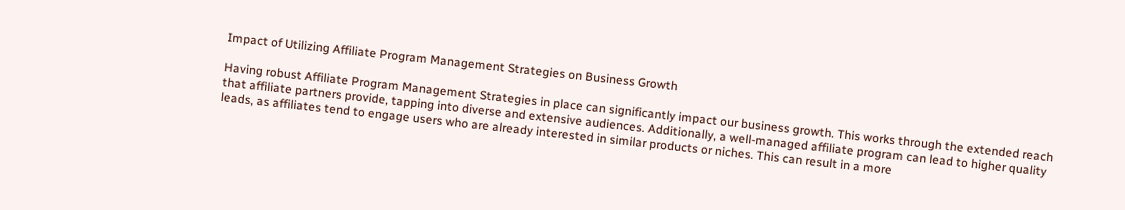Impact of Utilizing Affiliate Program Management Strategies on Business Growth

Having robust Affiliate Program Management Strategies in place can significantly impact our business growth. This works through the extended reach that affiliate partners provide, tapping into diverse and extensive audiences. Additionally, a well-managed affiliate program can lead to higher quality leads, as affiliates tend to engage users who are already interested in similar products or niches. This can result in a more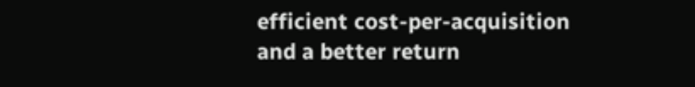efficient cost-per-acquisition and a better return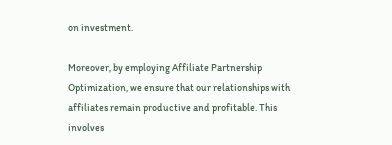on investment.

Moreover, by employing Affiliate Partnership Optimization, we ensure that our relationships with affiliates remain productive and profitable. This involves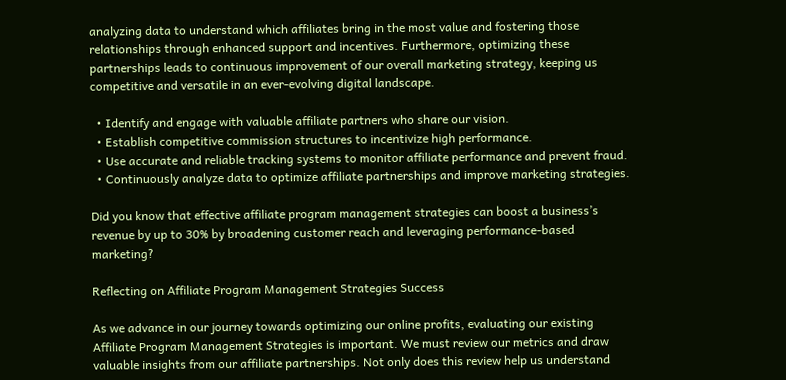analyzing data to understand which affiliates bring in the most value and fostering those relationships through enhanced support and incentives. Furthermore, optimizing these partnerships leads to continuous improvement of our overall marketing strategy, keeping us competitive and versatile in an ever-evolving digital landscape.

  • Identify and engage with valuable affiliate partners who share our vision.
  • Establish competitive commission structures to incentivize high performance.
  • Use accurate and reliable tracking systems to monitor affiliate performance and prevent fraud.
  • Continuously analyze data to optimize affiliate partnerships and improve marketing strategies.

Did you know that effective affiliate program management strategies can boost a business’s revenue by up to 30% by broadening customer reach and leveraging performance-based marketing?

Reflecting on Affiliate Program Management Strategies Success

As we advance in our journey towards optimizing our online profits, evaluating our existing Affiliate Program Management Strategies is important. We must review our metrics and draw valuable insights from our affiliate partnerships. Not only does this review help us understand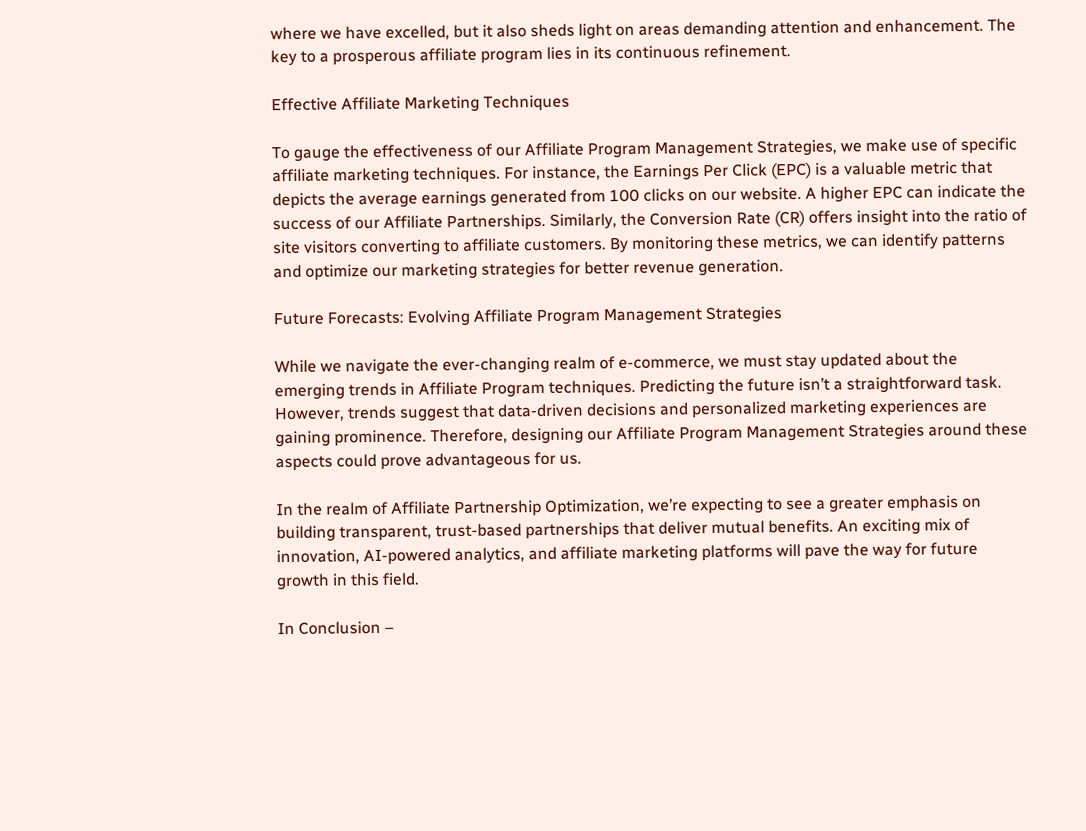where we have excelled, but it also sheds light on areas demanding attention and enhancement. The key to a prosperous affiliate program lies in its continuous refinement.

Effective Affiliate Marketing Techniques

To gauge the effectiveness of our Affiliate Program Management Strategies, we make use of specific affiliate marketing techniques. For instance, the Earnings Per Click (EPC) is a valuable metric that depicts the average earnings generated from 100 clicks on our website. A higher EPC can indicate the success of our Affiliate Partnerships. Similarly, the Conversion Rate (CR) offers insight into the ratio of site visitors converting to affiliate customers. By monitoring these metrics, we can identify patterns and optimize our marketing strategies for better revenue generation.

Future Forecasts: Evolving Affiliate Program Management Strategies

While we navigate the ever-changing realm of e-commerce, we must stay updated about the emerging trends in Affiliate Program techniques. Predicting the future isn’t a straightforward task. However, trends suggest that data-driven decisions and personalized marketing experiences are gaining prominence. Therefore, designing our Affiliate Program Management Strategies around these aspects could prove advantageous for us.

In the realm of Affiliate Partnership Optimization, we’re expecting to see a greater emphasis on building transparent, trust-based partnerships that deliver mutual benefits. An exciting mix of innovation, AI-powered analytics, and affiliate marketing platforms will pave the way for future growth in this field.

In Conclusion –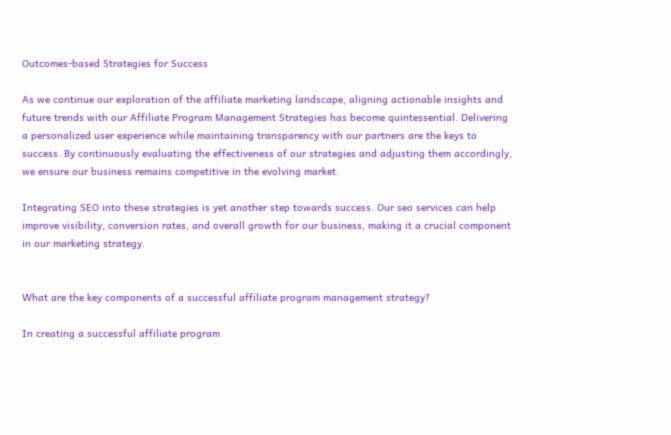Outcomes-based Strategies for Success

As we continue our exploration of the affiliate marketing landscape, aligning actionable insights and future trends with our Affiliate Program Management Strategies has become quintessential. Delivering a personalized user experience while maintaining transparency with our partners are the keys to success. By continuously evaluating the effectiveness of our strategies and adjusting them accordingly, we ensure our business remains competitive in the evolving market.

Integrating SEO into these strategies is yet another step towards success. Our seo services can help improve visibility, conversion rates, and overall growth for our business, making it a crucial component in our marketing strategy.


What are the key components of a successful affiliate program management strategy?

In creating a successful affiliate program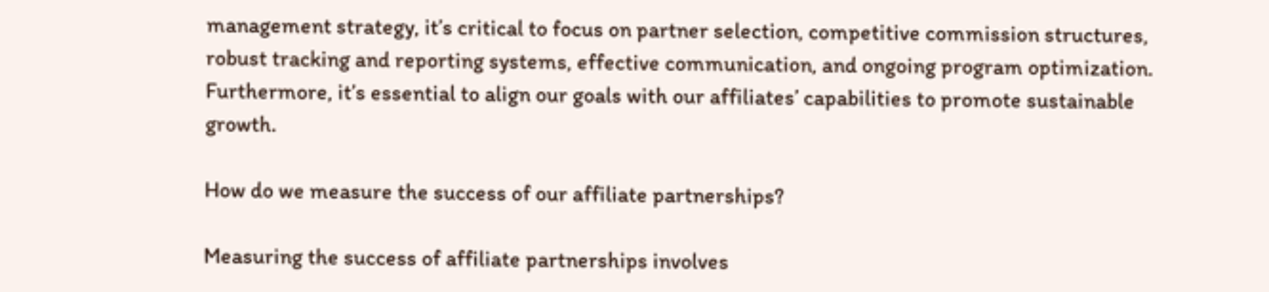management strategy, it’s critical to focus on partner selection, competitive commission structures, robust tracking and reporting systems, effective communication, and ongoing program optimization. Furthermore, it’s essential to align our goals with our affiliates’ capabilities to promote sustainable growth.

How do we measure the success of our affiliate partnerships?

Measuring the success of affiliate partnerships involves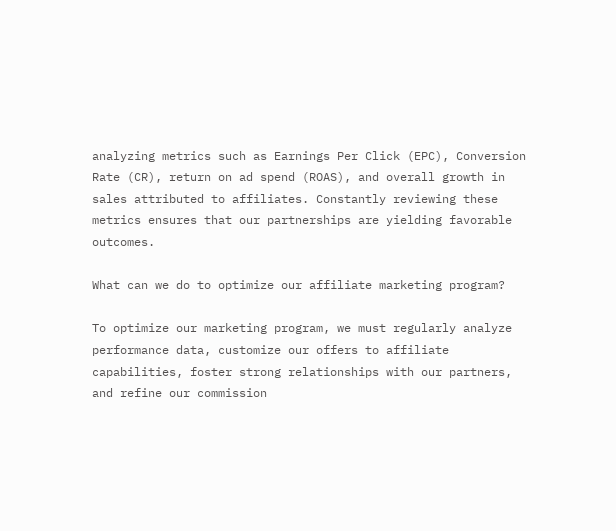analyzing metrics such as Earnings Per Click (EPC), Conversion Rate (CR), return on ad spend (ROAS), and overall growth in sales attributed to affiliates. Constantly reviewing these metrics ensures that our partnerships are yielding favorable outcomes.

What can we do to optimize our affiliate marketing program?

To optimize our marketing program, we must regularly analyze performance data, customize our offers to affiliate capabilities, foster strong relationships with our partners, and refine our commission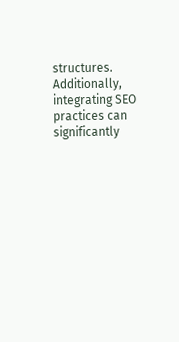structures. Additionally, integrating SEO practices can significantly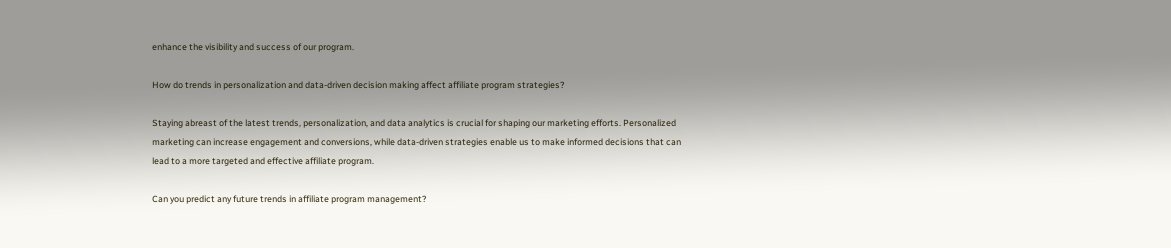enhance the visibility and success of our program.

How do trends in personalization and data-driven decision making affect affiliate program strategies?

Staying abreast of the latest trends, personalization, and data analytics is crucial for shaping our marketing efforts. Personalized marketing can increase engagement and conversions, while data-driven strategies enable us to make informed decisions that can lead to a more targeted and effective affiliate program.

Can you predict any future trends in affiliate program management?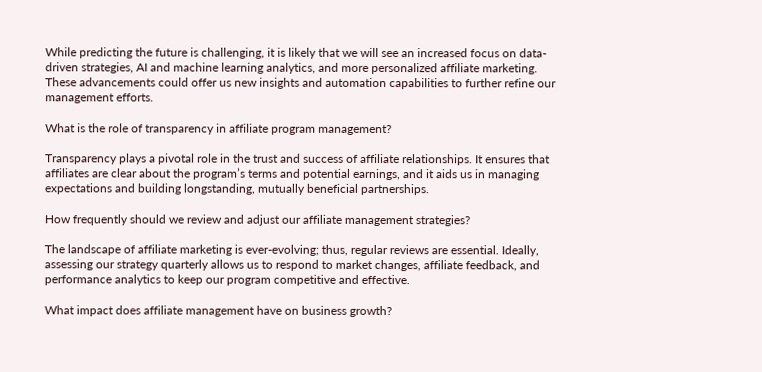While predicting the future is challenging, it is likely that we will see an increased focus on data-driven strategies, AI and machine learning analytics, and more personalized affiliate marketing. These advancements could offer us new insights and automation capabilities to further refine our management efforts.

What is the role of transparency in affiliate program management?

Transparency plays a pivotal role in the trust and success of affiliate relationships. It ensures that affiliates are clear about the program’s terms and potential earnings, and it aids us in managing expectations and building longstanding, mutually beneficial partnerships.

How frequently should we review and adjust our affiliate management strategies?

The landscape of affiliate marketing is ever-evolving; thus, regular reviews are essential. Ideally, assessing our strategy quarterly allows us to respond to market changes, affiliate feedback, and performance analytics to keep our program competitive and effective.

What impact does affiliate management have on business growth?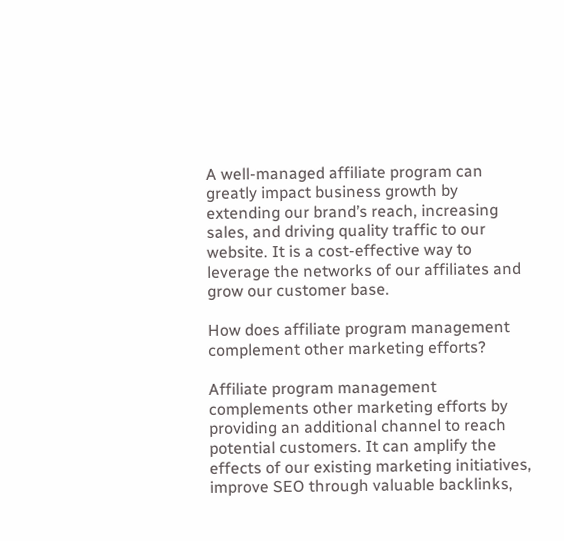A well-managed affiliate program can greatly impact business growth by extending our brand’s reach, increasing sales, and driving quality traffic to our website. It is a cost-effective way to leverage the networks of our affiliates and grow our customer base.

How does affiliate program management complement other marketing efforts?

Affiliate program management complements other marketing efforts by providing an additional channel to reach potential customers. It can amplify the effects of our existing marketing initiatives, improve SEO through valuable backlinks,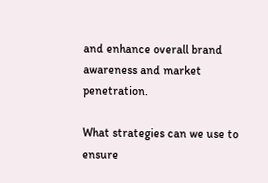and enhance overall brand awareness and market penetration.

What strategies can we use to ensure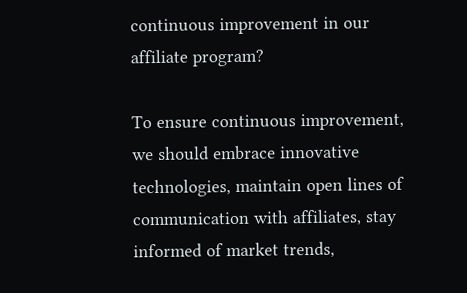continuous improvement in our affiliate program?

To ensure continuous improvement, we should embrace innovative technologies, maintain open lines of communication with affiliates, stay informed of market trends,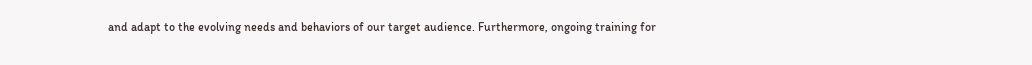and adapt to the evolving needs and behaviors of our target audience. Furthermore, ongoing training for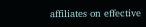affiliates on effective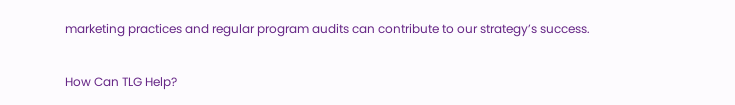marketing practices and regular program audits can contribute to our strategy’s success.

How Can TLG Help?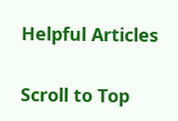Helpful Articles

Scroll to Top